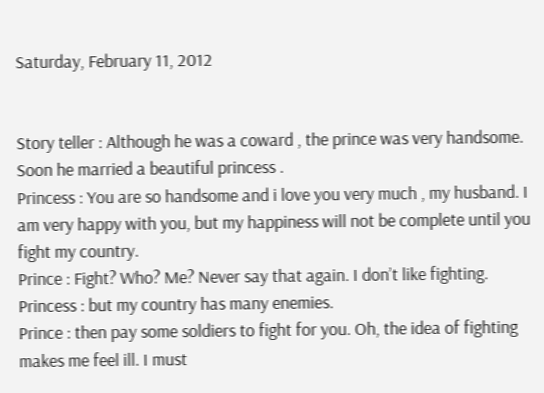Saturday, February 11, 2012


Story teller : Although he was a coward , the prince was very handsome. Soon he married a beautiful princess .
Princess : You are so handsome and i love you very much , my husband. I am very happy with you, but my happiness will not be complete until you fight my country.
Prince : Fight? Who? Me? Never say that again. I don’t like fighting.
Princess : but my country has many enemies.
Prince : then pay some soldiers to fight for you. Oh, the idea of fighting makes me feel ill. I must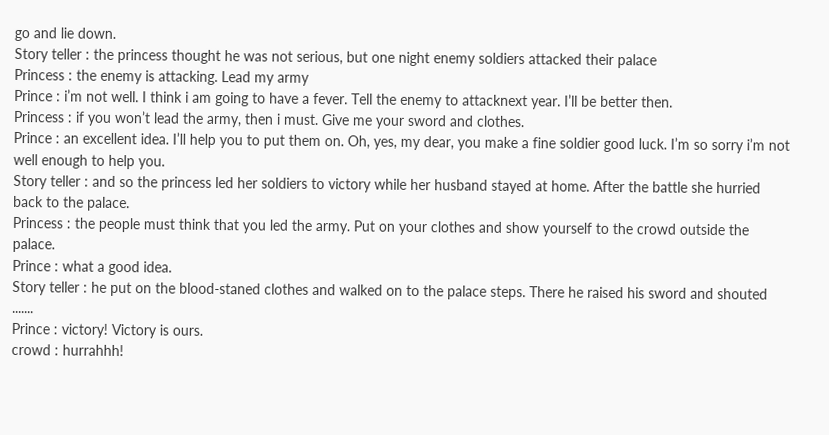go and lie down.
Story teller : the princess thought he was not serious, but one night enemy soldiers attacked their palace
Princess : the enemy is attacking. Lead my army
Prince : i’m not well. I think i am going to have a fever. Tell the enemy to attacknext year. I’ll be better then.
Princess : if you won’t lead the army, then i must. Give me your sword and clothes.
Prince : an excellent idea. I’ll help you to put them on. Oh, yes, my dear, you make a fine soldier good luck. I’m so sorry i’m not well enough to help you.
Story teller : and so the princess led her soldiers to victory while her husband stayed at home. After the battle she hurried back to the palace.
Princess : the people must think that you led the army. Put on your clothes and show yourself to the crowd outside the palace.
Prince : what a good idea.
Story teller : he put on the blood-staned clothes and walked on to the palace steps. There he raised his sword and shouted .......
Prince : victory! Victory is ours.
crowd : hurrahhh!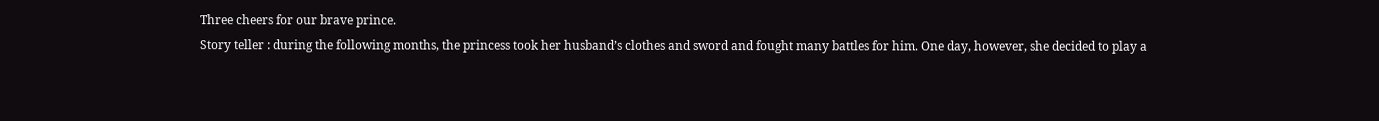Three cheers for our brave prince.
Story teller : during the following months, the princess took her husband’s clothes and sword and fought many battles for him. One day, however, she decided to play a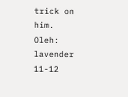trick on him.
Oleh: lavender 11-12